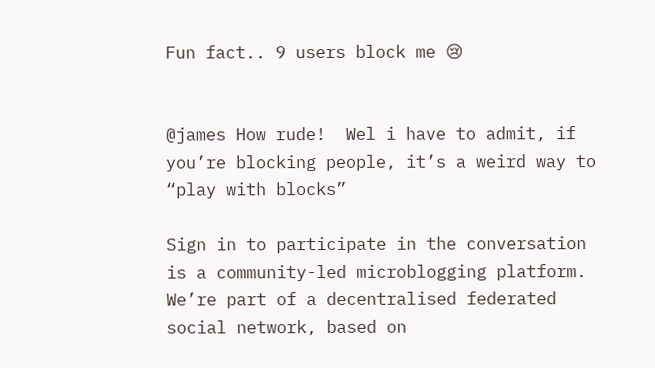Fun fact.. 9 users block me 😢


@james How rude!  Wel i have to admit, if you’re blocking people, it’s a weird way to “play with blocks”

Sign in to participate in the conversation is a community-led microblogging platform. We’re part of a decentralised federated social network, based on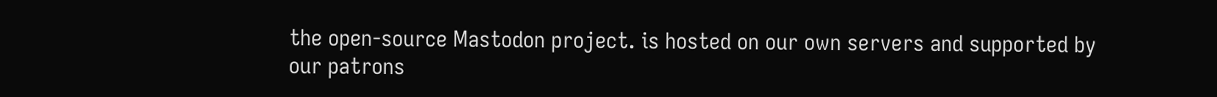the open-source Mastodon project. is hosted on our own servers and supported by our patrons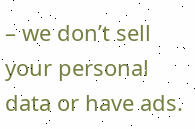– we don’t sell your personal data or have ads.